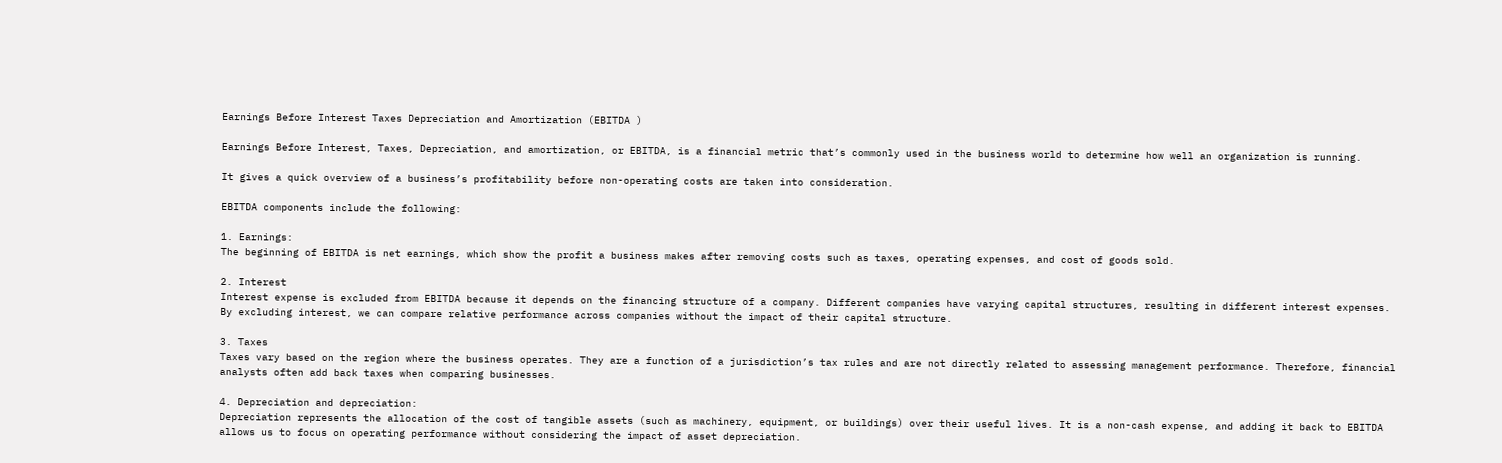Earnings Before Interest Taxes Depreciation and Amortization (EBITDA )

Earnings Before Interest, Taxes, Depreciation, and amortization, or EBITDA, is a financial metric that’s commonly used in the business world to determine how well an organization is running.

It gives a quick overview of a business’s profitability before non-operating costs are taken into consideration.

EBITDA components include the following:

1. Earnings:
The beginning of EBITDA is net earnings, which show the profit a business makes after removing costs such as taxes, operating expenses, and cost of goods sold.

2. Interest
Interest expense is excluded from EBITDA because it depends on the financing structure of a company. Different companies have varying capital structures, resulting in different interest expenses. By excluding interest, we can compare relative performance across companies without the impact of their capital structure.

3. Taxes
Taxes vary based on the region where the business operates. They are a function of a jurisdiction’s tax rules and are not directly related to assessing management performance. Therefore, financial analysts often add back taxes when comparing businesses.

4. Depreciation and depreciation:
Depreciation represents the allocation of the cost of tangible assets (such as machinery, equipment, or buildings) over their useful lives. It is a non-cash expense, and adding it back to EBITDA allows us to focus on operating performance without considering the impact of asset depreciation.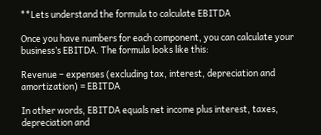**Lets understand the formula to calculate EBITDA

Once you have numbers for each component, you can calculate your business’s EBITDA. The formula looks like this:

Revenue – expenses (excluding tax, interest, depreciation and amortization) = EBITDA

In other words, EBITDA equals net income plus interest, taxes, depreciation and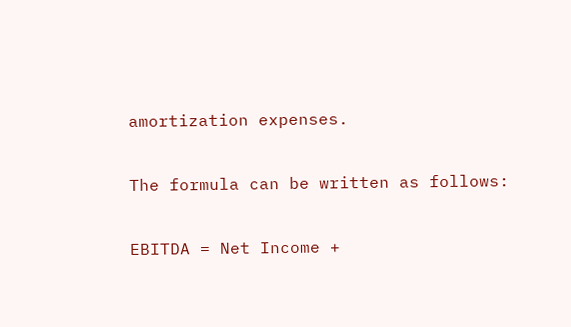amortization expenses.

The formula can be written as follows:

EBITDA = Net Income +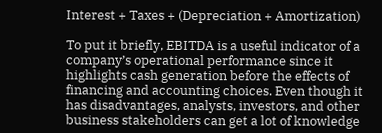Interest + Taxes + (Depreciation + Amortization)

To put it briefly, EBITDA is a useful indicator of a company’s operational performance since it highlights cash generation before the effects of financing and accounting choices. Even though it has disadvantages, analysts, investors, and other business stakeholders can get a lot of knowledge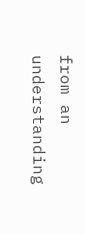from an understanding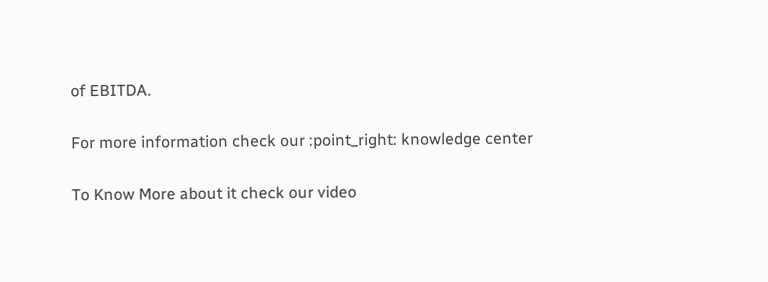of EBITDA.

For more information check our :point_right: knowledge center

To Know More about it check our video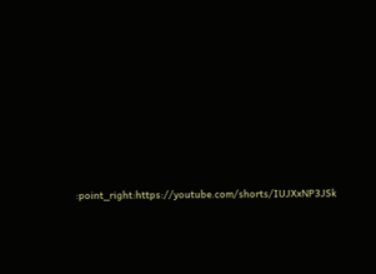:point_right:https://youtube.com/shorts/IUJXxNP3JSk